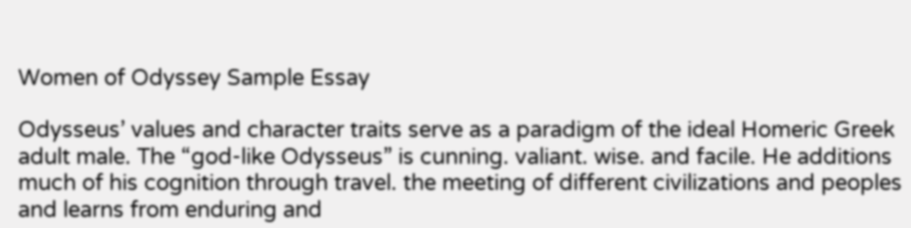Women of Odyssey Sample Essay

Odysseus’ values and character traits serve as a paradigm of the ideal Homeric Greek adult male. The “god-like Odysseus” is cunning. valiant. wise. and facile. He additions much of his cognition through travel. the meeting of different civilizations and peoples and learns from enduring and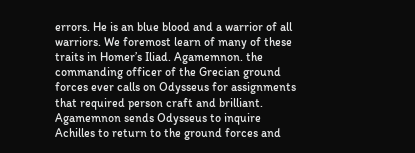errors. He is an blue blood and a warrior of all warriors. We foremost learn of many of these traits in Homer’s Iliad. Agamemnon. the commanding officer of the Grecian ground forces ever calls on Odysseus for assignments that required person craft and brilliant. Agamemnon sends Odysseus to inquire Achilles to return to the ground forces and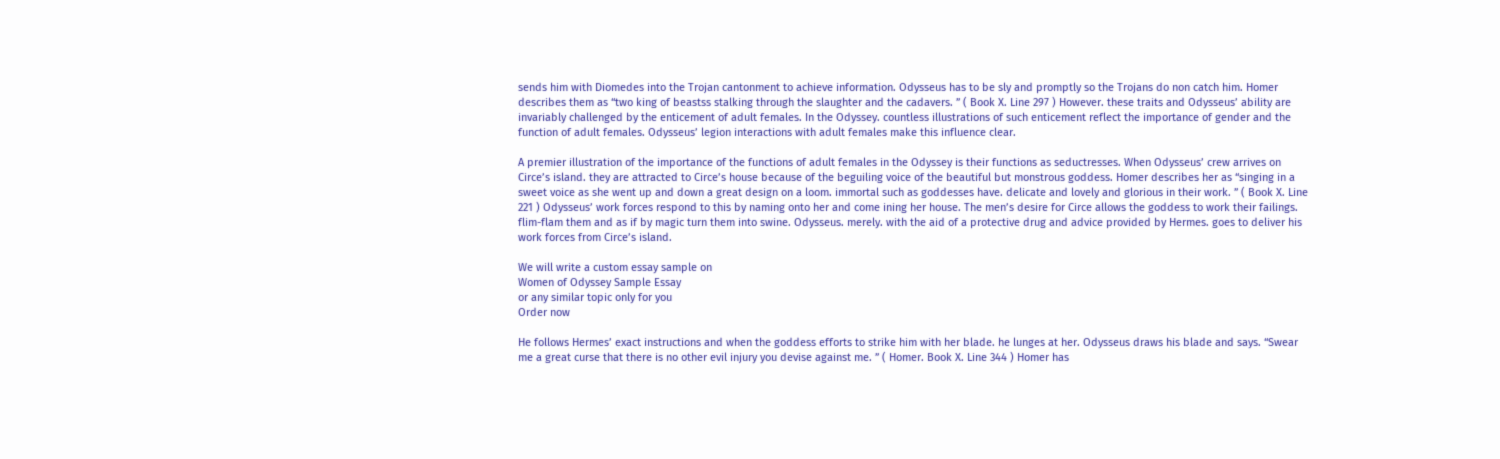sends him with Diomedes into the Trojan cantonment to achieve information. Odysseus has to be sly and promptly so the Trojans do non catch him. Homer describes them as “two king of beastss stalking through the slaughter and the cadavers. ” ( Book X. Line 297 ) However. these traits and Odysseus’ ability are invariably challenged by the enticement of adult females. In the Odyssey. countless illustrations of such enticement reflect the importance of gender and the function of adult females. Odysseus’ legion interactions with adult females make this influence clear.

A premier illustration of the importance of the functions of adult females in the Odyssey is their functions as seductresses. When Odysseus’ crew arrives on Circe’s island. they are attracted to Circe’s house because of the beguiling voice of the beautiful but monstrous goddess. Homer describes her as “singing in a sweet voice as she went up and down a great design on a loom. immortal such as goddesses have. delicate and lovely and glorious in their work. ” ( Book X. Line 221 ) Odysseus’ work forces respond to this by naming onto her and come ining her house. The men’s desire for Circe allows the goddess to work their failings. flim-flam them and as if by magic turn them into swine. Odysseus. merely. with the aid of a protective drug and advice provided by Hermes. goes to deliver his work forces from Circe’s island.

We will write a custom essay sample on
Women of Odyssey Sample Essay
or any similar topic only for you
Order now

He follows Hermes’ exact instructions and when the goddess efforts to strike him with her blade. he lunges at her. Odysseus draws his blade and says. “Swear me a great curse that there is no other evil injury you devise against me. ” ( Homer. Book X. Line 344 ) Homer has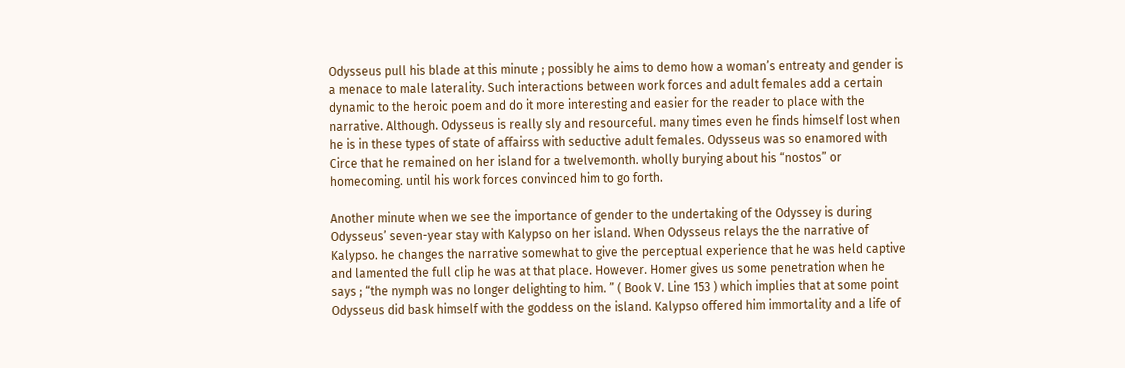Odysseus pull his blade at this minute ; possibly he aims to demo how a woman’s entreaty and gender is a menace to male laterality. Such interactions between work forces and adult females add a certain dynamic to the heroic poem and do it more interesting and easier for the reader to place with the narrative. Although. Odysseus is really sly and resourceful. many times even he finds himself lost when he is in these types of state of affairss with seductive adult females. Odysseus was so enamored with Circe that he remained on her island for a twelvemonth. wholly burying about his “nostos” or homecoming. until his work forces convinced him to go forth.

Another minute when we see the importance of gender to the undertaking of the Odyssey is during Odysseus’ seven-year stay with Kalypso on her island. When Odysseus relays the the narrative of Kalypso. he changes the narrative somewhat to give the perceptual experience that he was held captive and lamented the full clip he was at that place. However. Homer gives us some penetration when he says ; “the nymph was no longer delighting to him. ” ( Book V. Line 153 ) which implies that at some point Odysseus did bask himself with the goddess on the island. Kalypso offered him immortality and a life of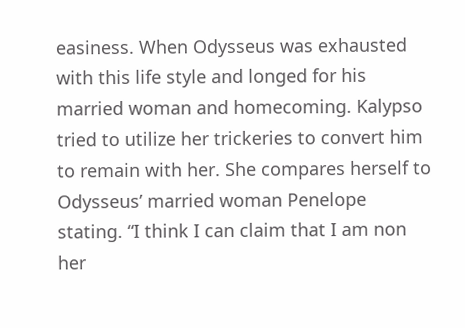easiness. When Odysseus was exhausted with this life style and longed for his married woman and homecoming. Kalypso tried to utilize her trickeries to convert him to remain with her. She compares herself to Odysseus’ married woman Penelope stating. “I think I can claim that I am non her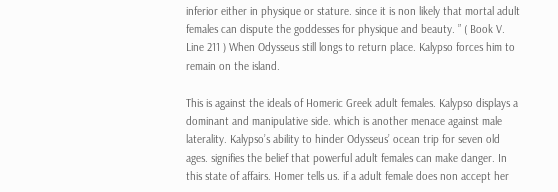inferior either in physique or stature. since it is non likely that mortal adult females can dispute the goddesses for physique and beauty. ” ( Book V. Line 211 ) When Odysseus still longs to return place. Kalypso forces him to remain on the island.

This is against the ideals of Homeric Greek adult females. Kalypso displays a dominant and manipulative side. which is another menace against male laterality. Kalypso’s ability to hinder Odysseus’ ocean trip for seven old ages. signifies the belief that powerful adult females can make danger. In this state of affairs. Homer tells us. if a adult female does non accept her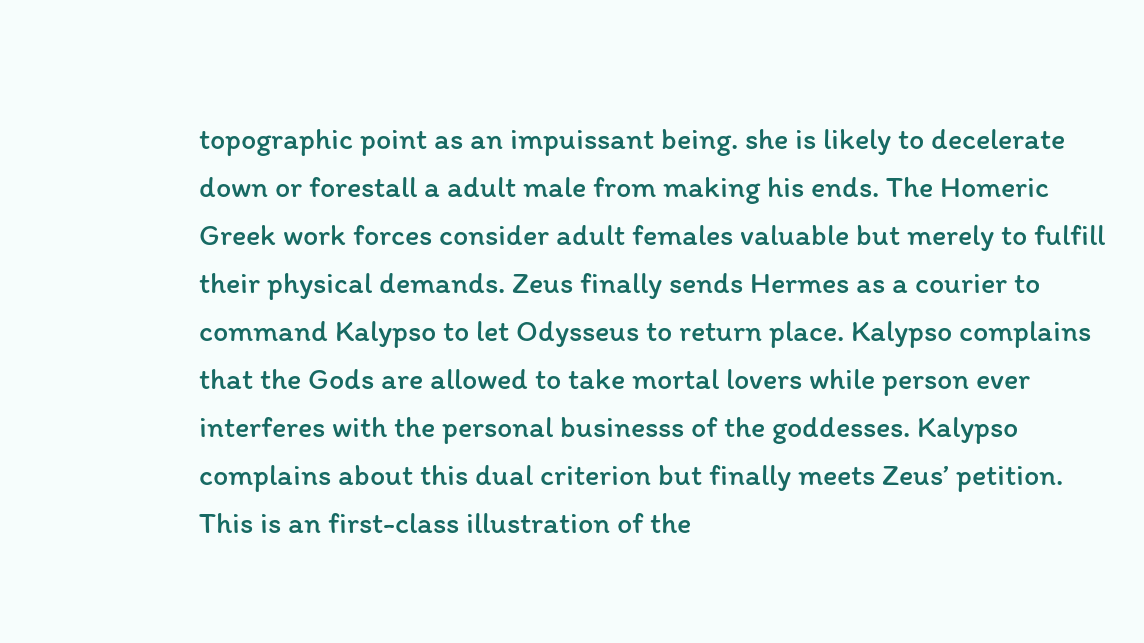topographic point as an impuissant being. she is likely to decelerate down or forestall a adult male from making his ends. The Homeric Greek work forces consider adult females valuable but merely to fulfill their physical demands. Zeus finally sends Hermes as a courier to command Kalypso to let Odysseus to return place. Kalypso complains that the Gods are allowed to take mortal lovers while person ever interferes with the personal businesss of the goddesses. Kalypso complains about this dual criterion but finally meets Zeus’ petition. This is an first-class illustration of the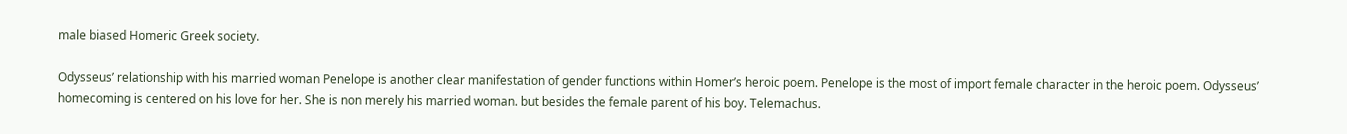male biased Homeric Greek society.

Odysseus’ relationship with his married woman Penelope is another clear manifestation of gender functions within Homer’s heroic poem. Penelope is the most of import female character in the heroic poem. Odysseus’ homecoming is centered on his love for her. She is non merely his married woman. but besides the female parent of his boy. Telemachus.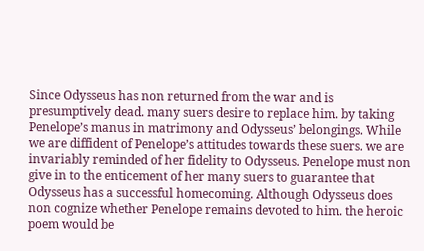Since Odysseus has non returned from the war and is presumptively dead. many suers desire to replace him. by taking Penelope’s manus in matrimony and Odysseus’ belongings. While we are diffident of Penelope’s attitudes towards these suers. we are invariably reminded of her fidelity to Odysseus. Penelope must non give in to the enticement of her many suers to guarantee that Odysseus has a successful homecoming. Although Odysseus does non cognize whether Penelope remains devoted to him. the heroic poem would be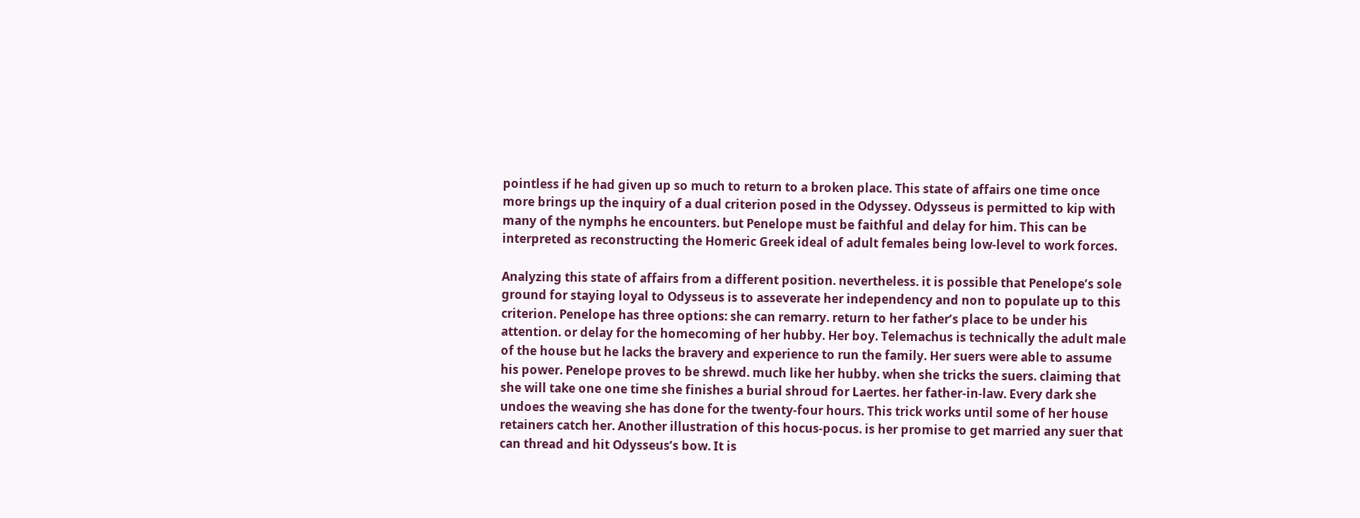pointless if he had given up so much to return to a broken place. This state of affairs one time once more brings up the inquiry of a dual criterion posed in the Odyssey. Odysseus is permitted to kip with many of the nymphs he encounters. but Penelope must be faithful and delay for him. This can be interpreted as reconstructing the Homeric Greek ideal of adult females being low-level to work forces.

Analyzing this state of affairs from a different position. nevertheless. it is possible that Penelope’s sole ground for staying loyal to Odysseus is to asseverate her independency and non to populate up to this criterion. Penelope has three options: she can remarry. return to her father’s place to be under his attention. or delay for the homecoming of her hubby. Her boy. Telemachus is technically the adult male of the house but he lacks the bravery and experience to run the family. Her suers were able to assume his power. Penelope proves to be shrewd. much like her hubby. when she tricks the suers. claiming that she will take one one time she finishes a burial shroud for Laertes. her father-in-law. Every dark she undoes the weaving she has done for the twenty-four hours. This trick works until some of her house retainers catch her. Another illustration of this hocus-pocus. is her promise to get married any suer that can thread and hit Odysseus’s bow. It is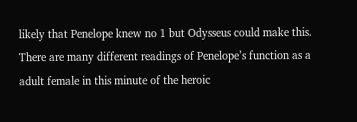likely that Penelope knew no 1 but Odysseus could make this. There are many different readings of Penelope’s function as a adult female in this minute of the heroic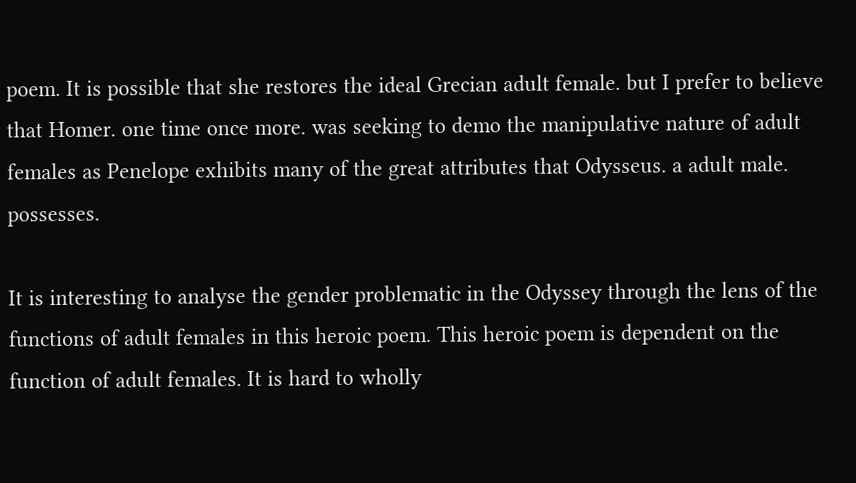poem. It is possible that she restores the ideal Grecian adult female. but I prefer to believe that Homer. one time once more. was seeking to demo the manipulative nature of adult females as Penelope exhibits many of the great attributes that Odysseus. a adult male. possesses.

It is interesting to analyse the gender problematic in the Odyssey through the lens of the functions of adult females in this heroic poem. This heroic poem is dependent on the function of adult females. It is hard to wholly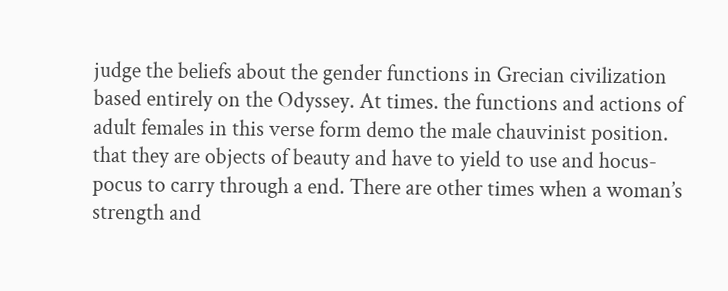judge the beliefs about the gender functions in Grecian civilization based entirely on the Odyssey. At times. the functions and actions of adult females in this verse form demo the male chauvinist position. that they are objects of beauty and have to yield to use and hocus-pocus to carry through a end. There are other times when a woman’s strength and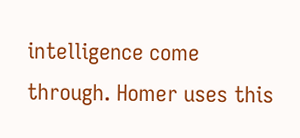intelligence come through. Homer uses this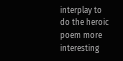interplay to do the heroic poem more interesting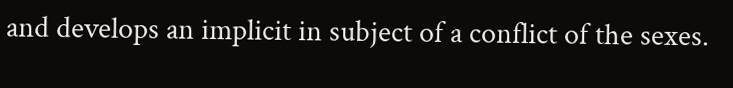and develops an implicit in subject of a conflict of the sexes.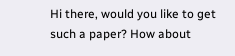Hi there, would you like to get such a paper? How about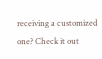receiving a customized one? Check it out